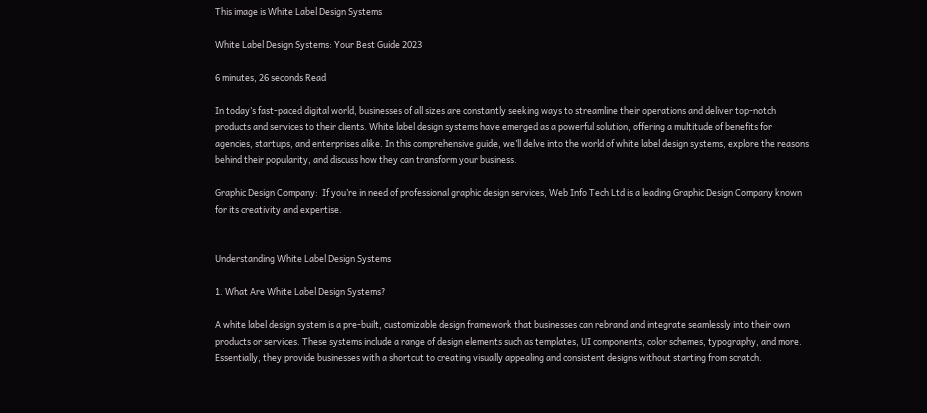This image is White Label Design Systems

White Label Design Systems: Your Best Guide 2023

6 minutes, 26 seconds Read

In today’s fast-paced digital world, businesses of all sizes are constantly seeking ways to streamline their operations and deliver top-notch products and services to their clients. White label design systems have emerged as a powerful solution, offering a multitude of benefits for agencies, startups, and enterprises alike. In this comprehensive guide, we’ll delve into the world of white label design systems, explore the reasons behind their popularity, and discuss how they can transform your business.

Graphic Design Company:  If you’re in need of professional graphic design services, Web Info Tech Ltd is a leading Graphic Design Company known for its creativity and expertise.


Understanding White Label Design Systems

1. What Are White Label Design Systems?

A white label design system is a pre-built, customizable design framework that businesses can rebrand and integrate seamlessly into their own products or services. These systems include a range of design elements such as templates, UI components, color schemes, typography, and more. Essentially, they provide businesses with a shortcut to creating visually appealing and consistent designs without starting from scratch.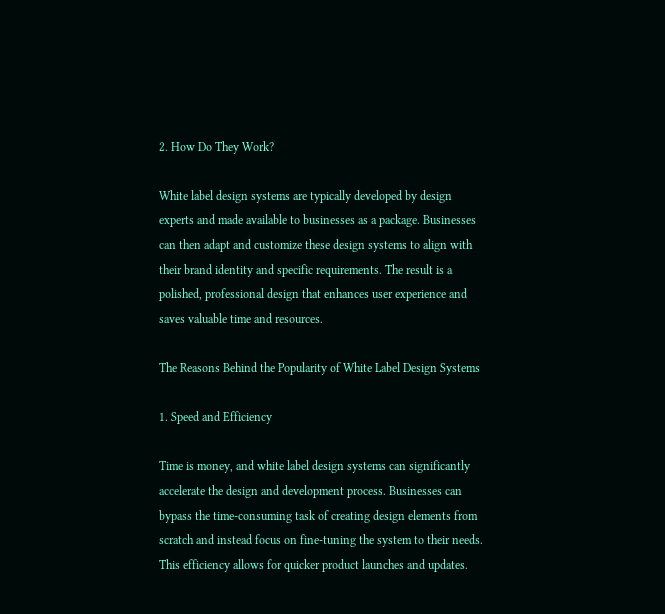2. How Do They Work?

White label design systems are typically developed by design experts and made available to businesses as a package. Businesses can then adapt and customize these design systems to align with their brand identity and specific requirements. The result is a polished, professional design that enhances user experience and saves valuable time and resources.

The Reasons Behind the Popularity of White Label Design Systems

1. Speed and Efficiency

Time is money, and white label design systems can significantly accelerate the design and development process. Businesses can bypass the time-consuming task of creating design elements from scratch and instead focus on fine-tuning the system to their needs. This efficiency allows for quicker product launches and updates.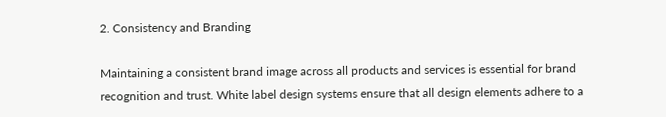2. Consistency and Branding

Maintaining a consistent brand image across all products and services is essential for brand recognition and trust. White label design systems ensure that all design elements adhere to a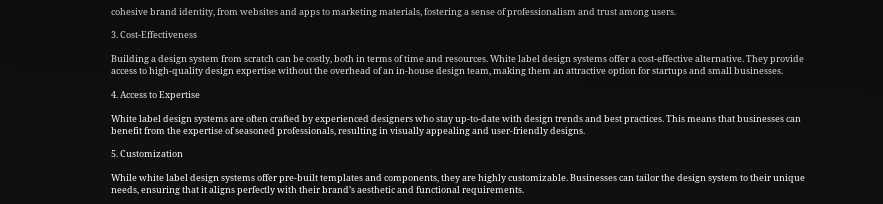cohesive brand identity, from websites and apps to marketing materials, fostering a sense of professionalism and trust among users.

3. Cost-Effectiveness

Building a design system from scratch can be costly, both in terms of time and resources. White label design systems offer a cost-effective alternative. They provide access to high-quality design expertise without the overhead of an in-house design team, making them an attractive option for startups and small businesses.

4. Access to Expertise

White label design systems are often crafted by experienced designers who stay up-to-date with design trends and best practices. This means that businesses can benefit from the expertise of seasoned professionals, resulting in visually appealing and user-friendly designs.

5. Customization

While white label design systems offer pre-built templates and components, they are highly customizable. Businesses can tailor the design system to their unique needs, ensuring that it aligns perfectly with their brand’s aesthetic and functional requirements.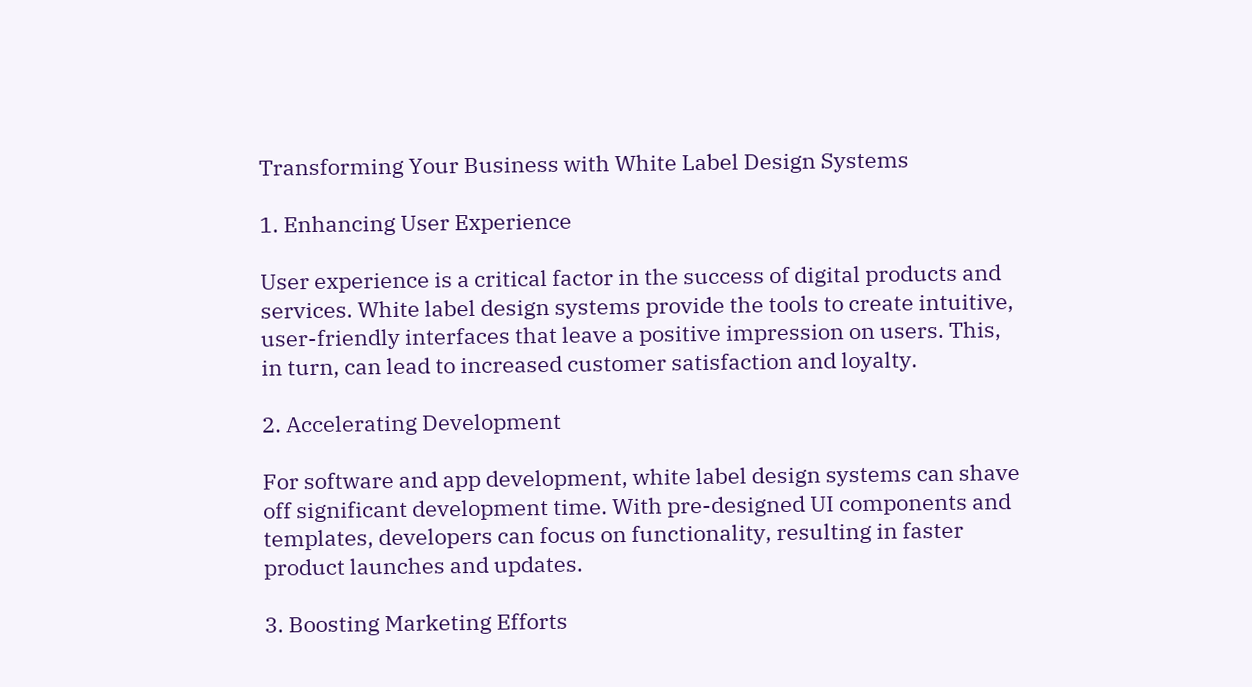Transforming Your Business with White Label Design Systems

1. Enhancing User Experience

User experience is a critical factor in the success of digital products and services. White label design systems provide the tools to create intuitive, user-friendly interfaces that leave a positive impression on users. This, in turn, can lead to increased customer satisfaction and loyalty.

2. Accelerating Development

For software and app development, white label design systems can shave off significant development time. With pre-designed UI components and templates, developers can focus on functionality, resulting in faster product launches and updates.

3. Boosting Marketing Efforts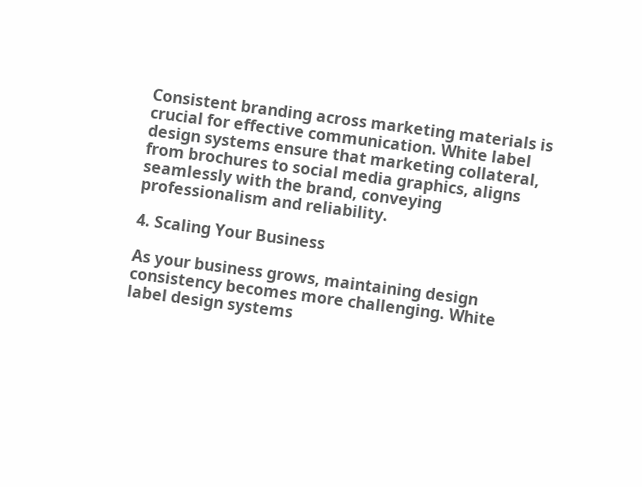Consistent branding across marketing materials is crucial for effective communication. White label design systems ensure that marketing collateral, from brochures to social media graphics, aligns seamlessly with the brand, conveying professionalism and reliability.

4. Scaling Your Business

As your business grows, maintaining design consistency becomes more challenging. White label design systems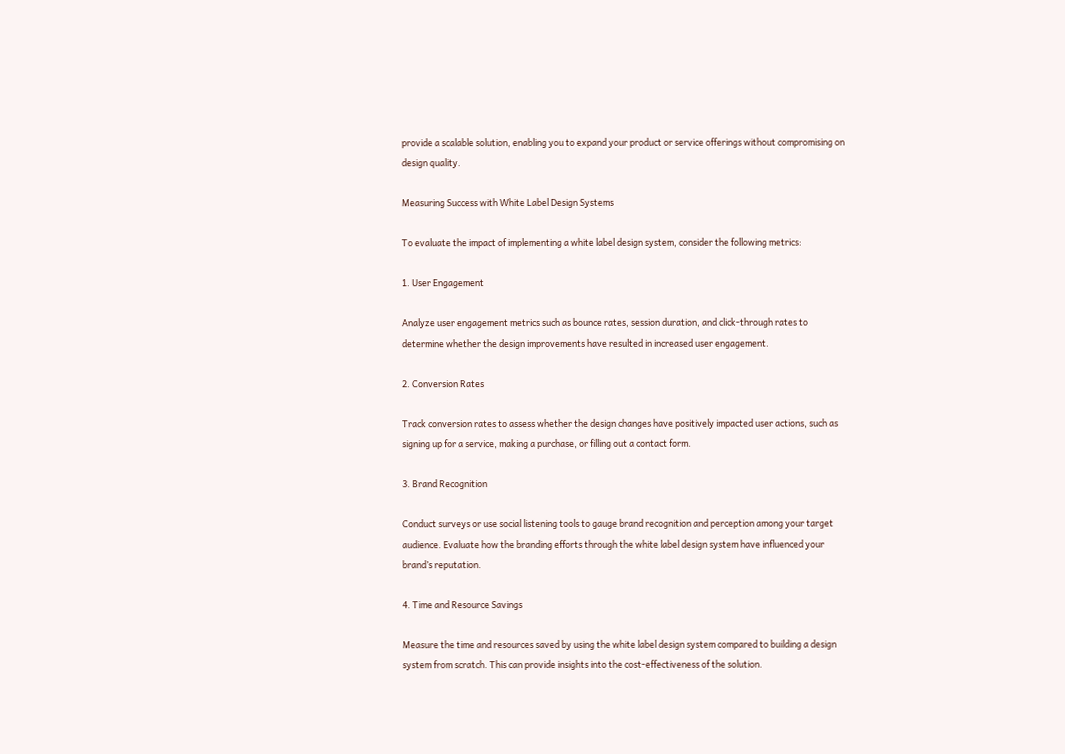provide a scalable solution, enabling you to expand your product or service offerings without compromising on design quality.

Measuring Success with White Label Design Systems

To evaluate the impact of implementing a white label design system, consider the following metrics:

1. User Engagement

Analyze user engagement metrics such as bounce rates, session duration, and click-through rates to determine whether the design improvements have resulted in increased user engagement.

2. Conversion Rates

Track conversion rates to assess whether the design changes have positively impacted user actions, such as signing up for a service, making a purchase, or filling out a contact form.

3. Brand Recognition

Conduct surveys or use social listening tools to gauge brand recognition and perception among your target audience. Evaluate how the branding efforts through the white label design system have influenced your brand’s reputation.

4. Time and Resource Savings

Measure the time and resources saved by using the white label design system compared to building a design system from scratch. This can provide insights into the cost-effectiveness of the solution.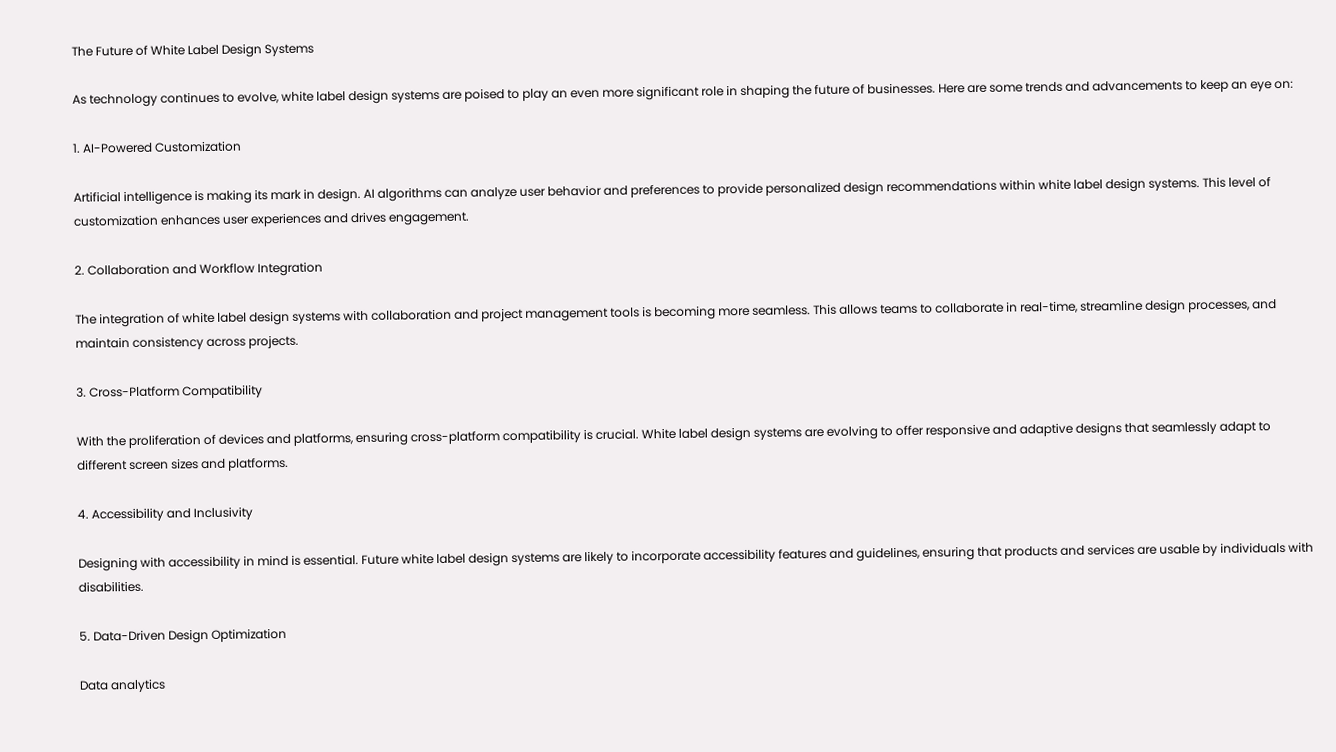The Future of White Label Design Systems

As technology continues to evolve, white label design systems are poised to play an even more significant role in shaping the future of businesses. Here are some trends and advancements to keep an eye on:

1. AI-Powered Customization

Artificial intelligence is making its mark in design. AI algorithms can analyze user behavior and preferences to provide personalized design recommendations within white label design systems. This level of customization enhances user experiences and drives engagement.

2. Collaboration and Workflow Integration

The integration of white label design systems with collaboration and project management tools is becoming more seamless. This allows teams to collaborate in real-time, streamline design processes, and maintain consistency across projects.

3. Cross-Platform Compatibility

With the proliferation of devices and platforms, ensuring cross-platform compatibility is crucial. White label design systems are evolving to offer responsive and adaptive designs that seamlessly adapt to different screen sizes and platforms.

4. Accessibility and Inclusivity

Designing with accessibility in mind is essential. Future white label design systems are likely to incorporate accessibility features and guidelines, ensuring that products and services are usable by individuals with disabilities.

5. Data-Driven Design Optimization

Data analytics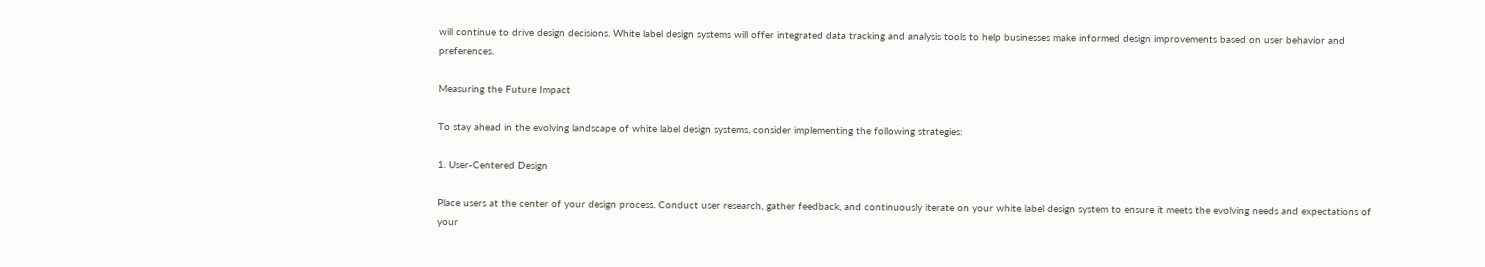will continue to drive design decisions. White label design systems will offer integrated data tracking and analysis tools to help businesses make informed design improvements based on user behavior and preferences.

Measuring the Future Impact

To stay ahead in the evolving landscape of white label design systems, consider implementing the following strategies:

1. User-Centered Design

Place users at the center of your design process. Conduct user research, gather feedback, and continuously iterate on your white label design system to ensure it meets the evolving needs and expectations of your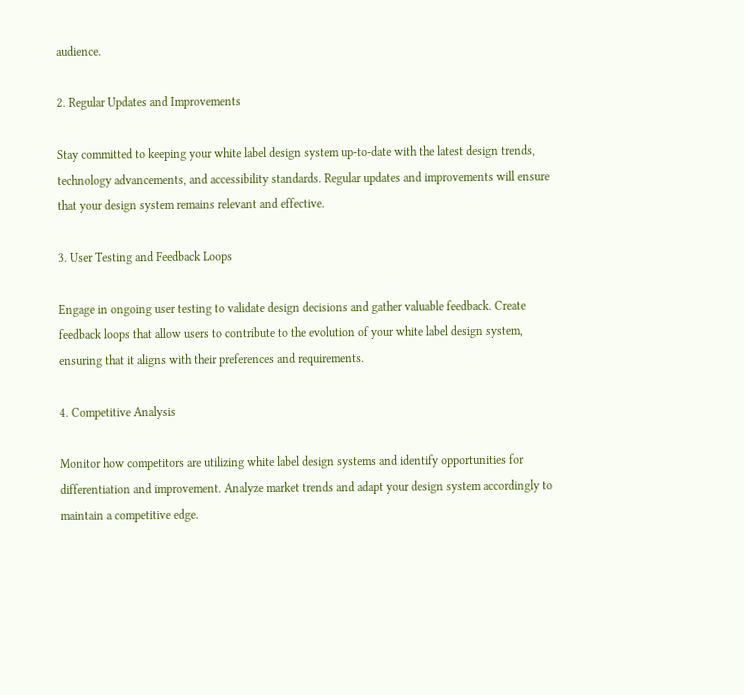audience.

2. Regular Updates and Improvements

Stay committed to keeping your white label design system up-to-date with the latest design trends, technology advancements, and accessibility standards. Regular updates and improvements will ensure that your design system remains relevant and effective.

3. User Testing and Feedback Loops

Engage in ongoing user testing to validate design decisions and gather valuable feedback. Create feedback loops that allow users to contribute to the evolution of your white label design system, ensuring that it aligns with their preferences and requirements.

4. Competitive Analysis

Monitor how competitors are utilizing white label design systems and identify opportunities for differentiation and improvement. Analyze market trends and adapt your design system accordingly to maintain a competitive edge.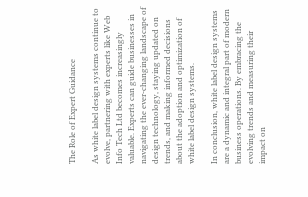The Role of Expert Guidance

As white label design systems continue to evolve, partnering with experts like Web Info Tech Ltd becomes increasingly valuable. Experts can guide businesses in navigating the ever-changing landscape of design technology, staying updated on trends, and making informed decisions about the adoption and optimization of white label design systems.

In conclusion, white label design systems are a dynamic and integral part of modern business operations. By embracing the evolving trends and measuring their impact on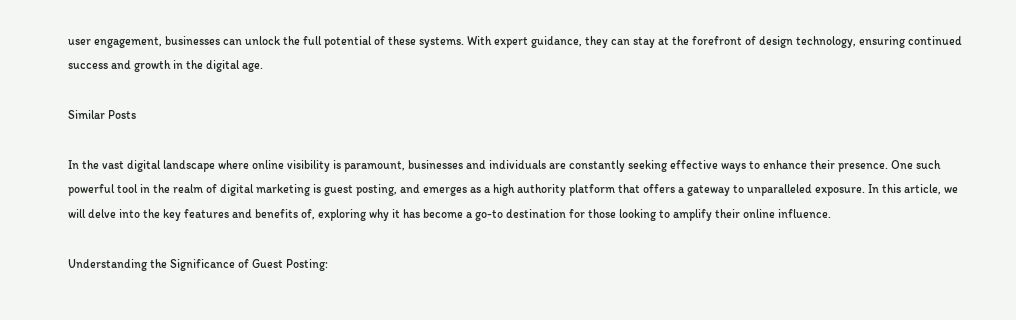user engagement, businesses can unlock the full potential of these systems. With expert guidance, they can stay at the forefront of design technology, ensuring continued success and growth in the digital age.

Similar Posts

In the vast digital landscape where online visibility is paramount, businesses and individuals are constantly seeking effective ways to enhance their presence. One such powerful tool in the realm of digital marketing is guest posting, and emerges as a high authority platform that offers a gateway to unparalleled exposure. In this article, we will delve into the key features and benefits of, exploring why it has become a go-to destination for those looking to amplify their online influence.

Understanding the Significance of Guest Posting: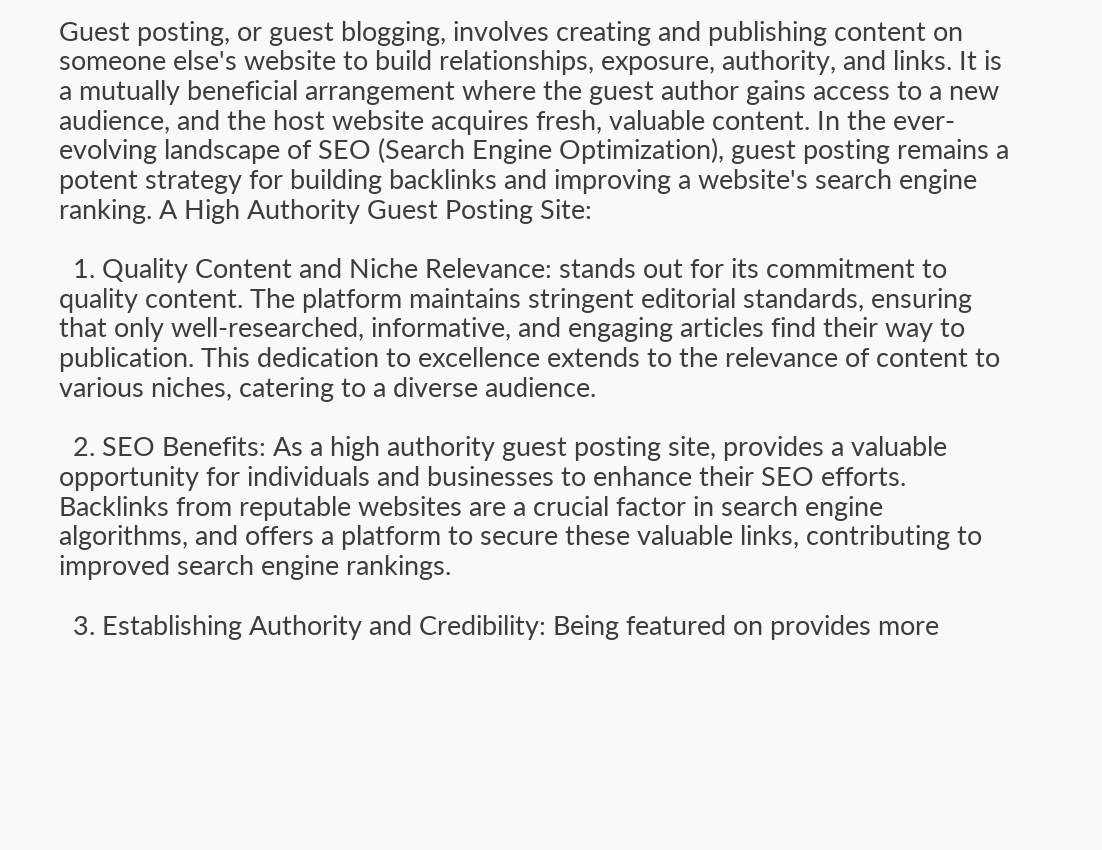Guest posting, or guest blogging, involves creating and publishing content on someone else's website to build relationships, exposure, authority, and links. It is a mutually beneficial arrangement where the guest author gains access to a new audience, and the host website acquires fresh, valuable content. In the ever-evolving landscape of SEO (Search Engine Optimization), guest posting remains a potent strategy for building backlinks and improving a website's search engine ranking. A High Authority Guest Posting Site:

  1. Quality Content and Niche Relevance: stands out for its commitment to quality content. The platform maintains stringent editorial standards, ensuring that only well-researched, informative, and engaging articles find their way to publication. This dedication to excellence extends to the relevance of content to various niches, catering to a diverse audience.

  2. SEO Benefits: As a high authority guest posting site, provides a valuable opportunity for individuals and businesses to enhance their SEO efforts. Backlinks from reputable websites are a crucial factor in search engine algorithms, and offers a platform to secure these valuable links, contributing to improved search engine rankings.

  3. Establishing Authority and Credibility: Being featured on provides more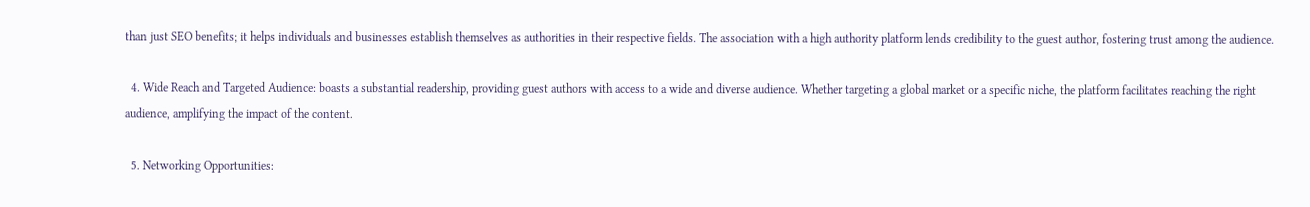than just SEO benefits; it helps individuals and businesses establish themselves as authorities in their respective fields. The association with a high authority platform lends credibility to the guest author, fostering trust among the audience.

  4. Wide Reach and Targeted Audience: boasts a substantial readership, providing guest authors with access to a wide and diverse audience. Whether targeting a global market or a specific niche, the platform facilitates reaching the right audience, amplifying the impact of the content.

  5. Networking Opportunities: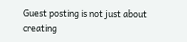Guest posting is not just about creating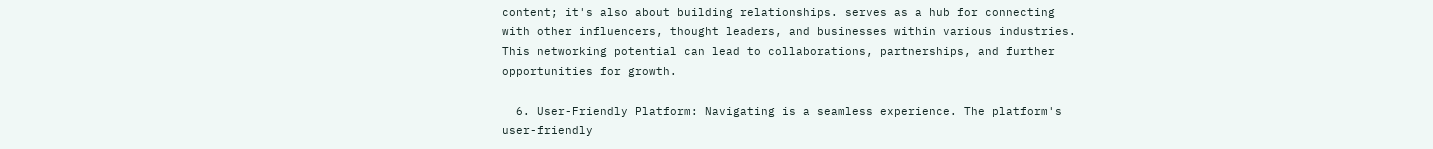content; it's also about building relationships. serves as a hub for connecting with other influencers, thought leaders, and businesses within various industries. This networking potential can lead to collaborations, partnerships, and further opportunities for growth.

  6. User-Friendly Platform: Navigating is a seamless experience. The platform's user-friendly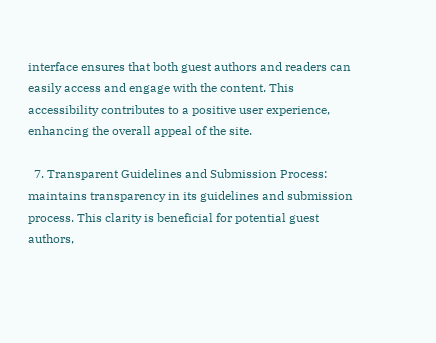interface ensures that both guest authors and readers can easily access and engage with the content. This accessibility contributes to a positive user experience, enhancing the overall appeal of the site.

  7. Transparent Guidelines and Submission Process: maintains transparency in its guidelines and submission process. This clarity is beneficial for potential guest authors,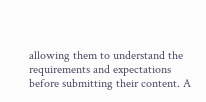allowing them to understand the requirements and expectations before submitting their content. A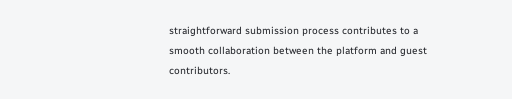straightforward submission process contributes to a smooth collaboration between the platform and guest contributors.